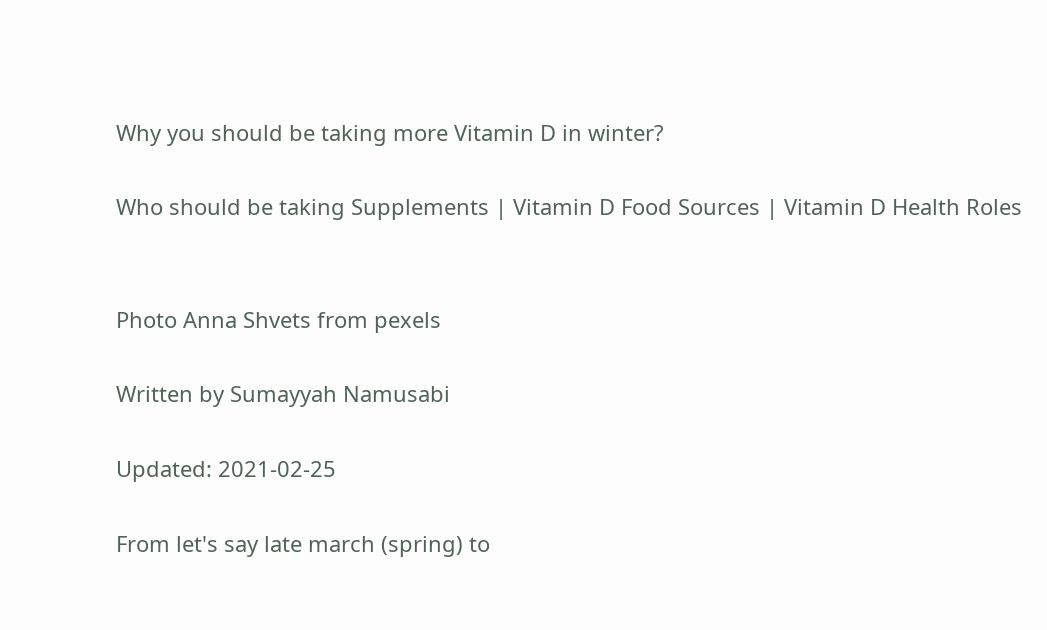Why you should be taking more Vitamin D in winter?

Who should be taking Supplements | Vitamin D Food Sources | Vitamin D Health Roles


Photo Anna Shvets from pexels

Written by Sumayyah Namusabi

Updated: 2021-02-25

From let's say late march (spring) to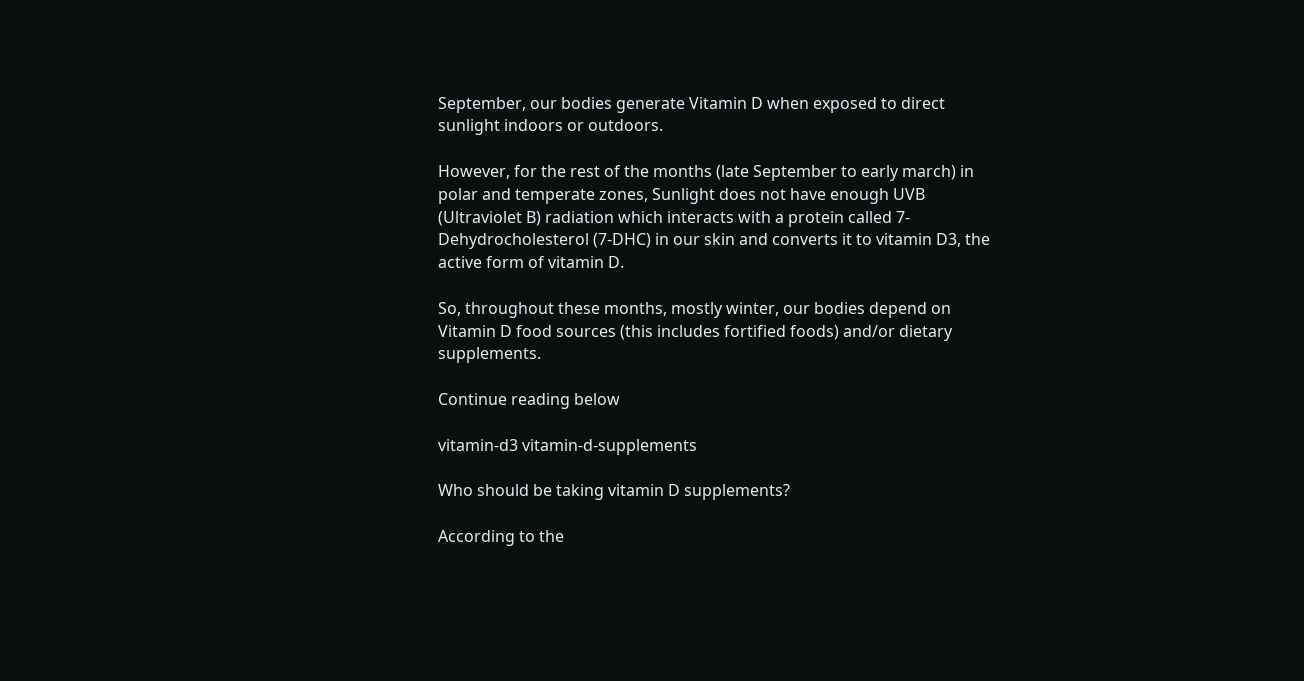September, our bodies generate Vitamin D when exposed to direct sunlight indoors or outdoors.

However, for the rest of the months (late September to early march) in polar and temperate zones, Sunlight does not have enough UVB (Ultraviolet B) radiation which interacts with a protein called 7-Dehydrocholesterol (7-DHC) in our skin and converts it to vitamin D3, the active form of vitamin D.

So, throughout these months, mostly winter, our bodies depend on Vitamin D food sources (this includes fortified foods) and/or dietary supplements.

Continue reading below

vitamin-d3 vitamin-d-supplements

Who should be taking vitamin D supplements?

According to the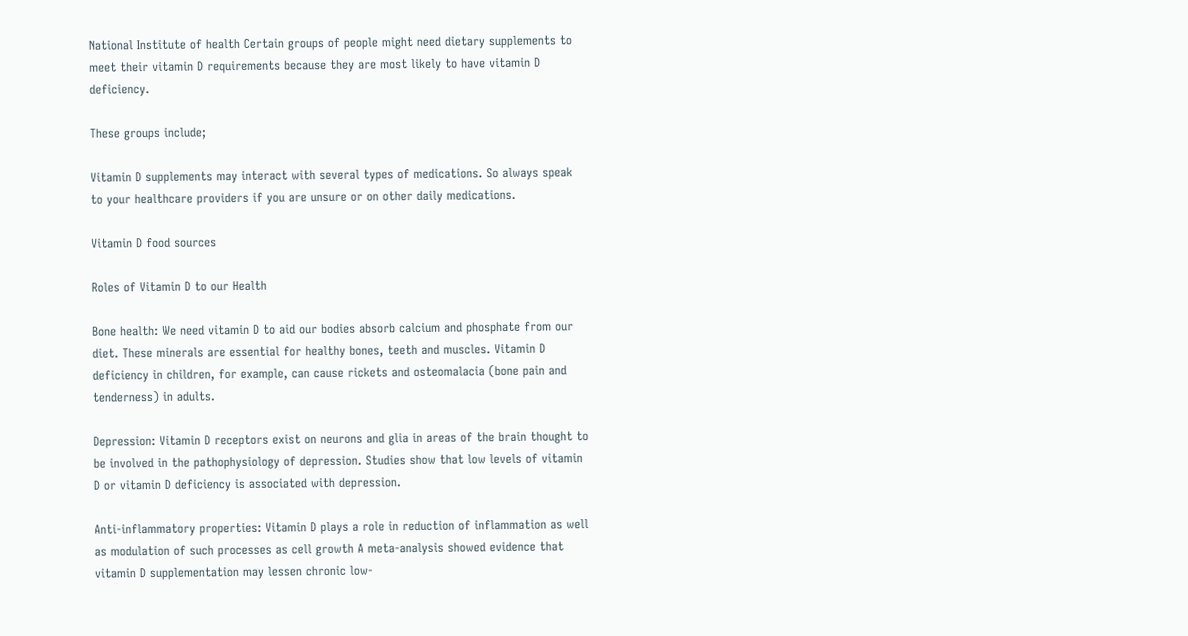National Institute of health Certain groups of people might need dietary supplements to meet their vitamin D requirements because they are most likely to have vitamin D deficiency.

These groups include;

Vitamin D supplements may interact with several types of medications. So always speak to your healthcare providers if you are unsure or on other daily medications.

Vitamin D food sources

Roles of Vitamin D to our Health

Bone health: We need vitamin D to aid our bodies absorb calcium and phosphate from our diet. These minerals are essential for healthy bones, teeth and muscles. Vitamin D deficiency in children, for example, can cause rickets and osteomalacia (bone pain and tenderness) in adults.

Depression: Vitamin D receptors exist on neurons and glia in areas of the brain thought to be involved in the pathophysiology of depression. Studies show that low levels of vitamin D or vitamin D deficiency is associated with depression.

Anti-inflammatory properties: Vitamin D plays a role in reduction of inflammation as well as modulation of such processes as cell growth A meta-analysis showed evidence that vitamin D supplementation may lessen chronic low-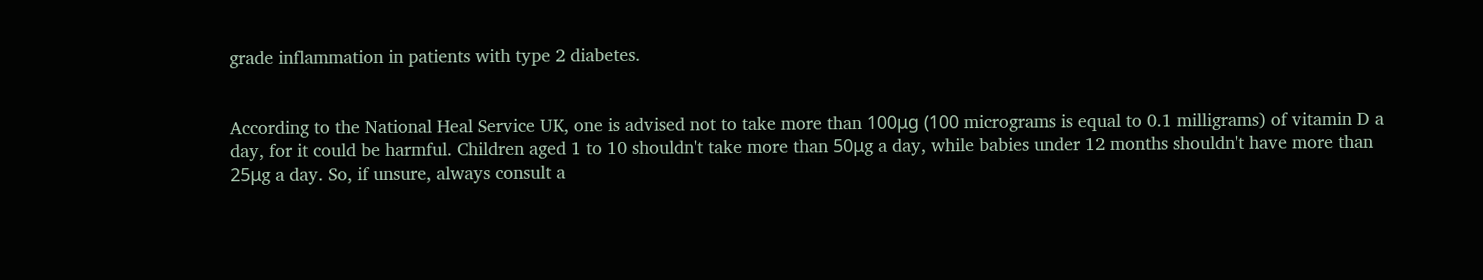grade inflammation in patients with type 2 diabetes.


According to the National Heal Service UK, one is advised not to take more than 100μg (100 micrograms is equal to 0.1 milligrams) of vitamin D a day, for it could be harmful. Children aged 1 to 10 shouldn't take more than 50μg a day, while babies under 12 months shouldn't have more than 25μg a day. So, if unsure, always consult a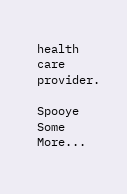health care provider.

Spooye Some More...